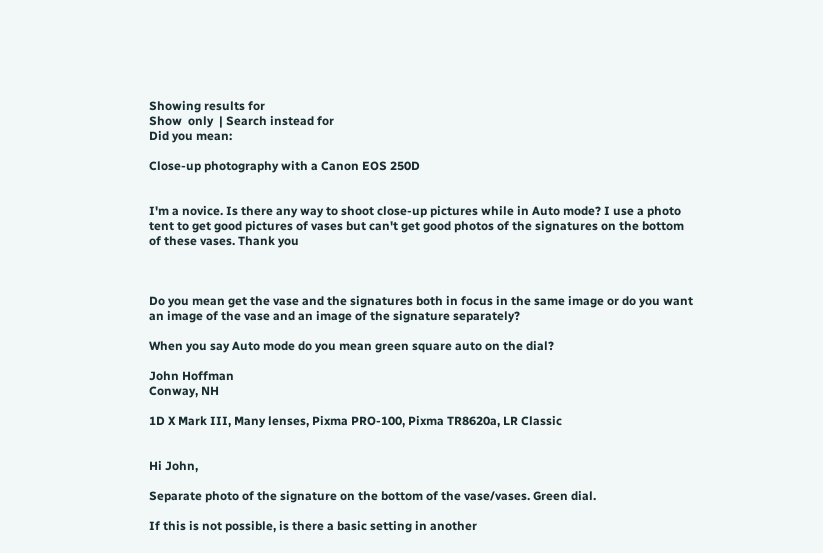Showing results for
Show  only  | Search instead for
Did you mean:

Close-up photography with a Canon EOS 250D


I'm a novice. Is there any way to shoot close-up pictures while in Auto mode? I use a photo tent to get good pictures of vases but can't get good photos of the signatures on the bottom of these vases. Thank you



Do you mean get the vase and the signatures both in focus in the same image or do you want an image of the vase and an image of the signature separately?

When you say Auto mode do you mean green square auto on the dial?

John Hoffman
Conway, NH

1D X Mark III, Many lenses, Pixma PRO-100, Pixma TR8620a, LR Classic


Hi John,

Separate photo of the signature on the bottom of the vase/vases. Green dial.

If this is not possible, is there a basic setting in another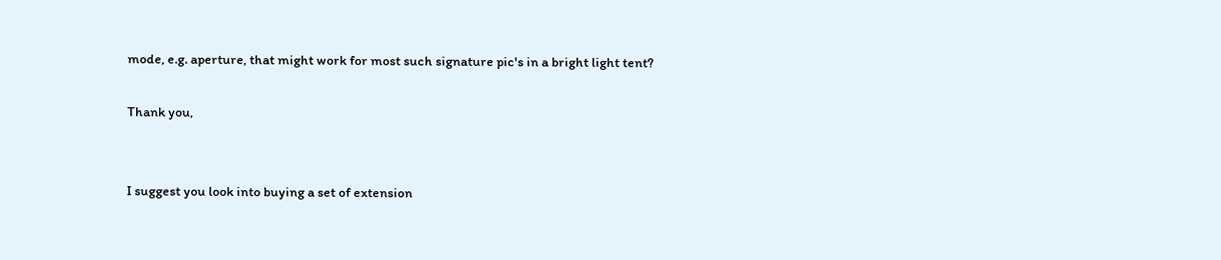mode, e.g. aperture, that might work for most such signature pic's in a bright light tent?

Thank you,


I suggest you look into buying a set of extension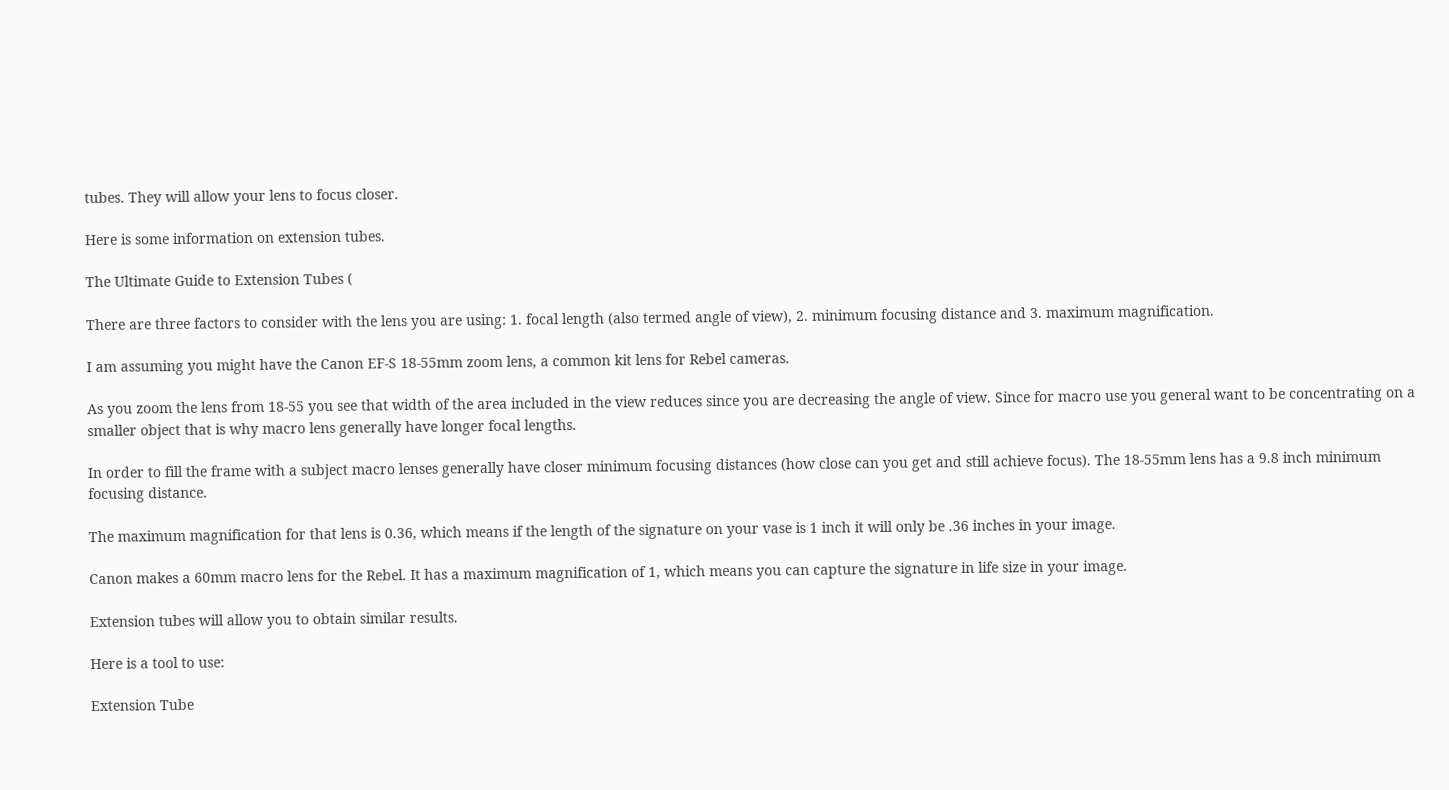tubes. They will allow your lens to focus closer.

Here is some information on extension tubes.

The Ultimate Guide to Extension Tubes (

There are three factors to consider with the lens you are using: 1. focal length (also termed angle of view), 2. minimum focusing distance and 3. maximum magnification.

I am assuming you might have the Canon EF-S 18-55mm zoom lens, a common kit lens for Rebel cameras.

As you zoom the lens from 18-55 you see that width of the area included in the view reduces since you are decreasing the angle of view. Since for macro use you general want to be concentrating on a smaller object that is why macro lens generally have longer focal lengths.

In order to fill the frame with a subject macro lenses generally have closer minimum focusing distances (how close can you get and still achieve focus). The 18-55mm lens has a 9.8 inch minimum focusing distance.

The maximum magnification for that lens is 0.36, which means if the length of the signature on your vase is 1 inch it will only be .36 inches in your image.

Canon makes a 60mm macro lens for the Rebel. It has a maximum magnification of 1, which means you can capture the signature in life size in your image.

Extension tubes will allow you to obtain similar results.

Here is a tool to use:

Extension Tube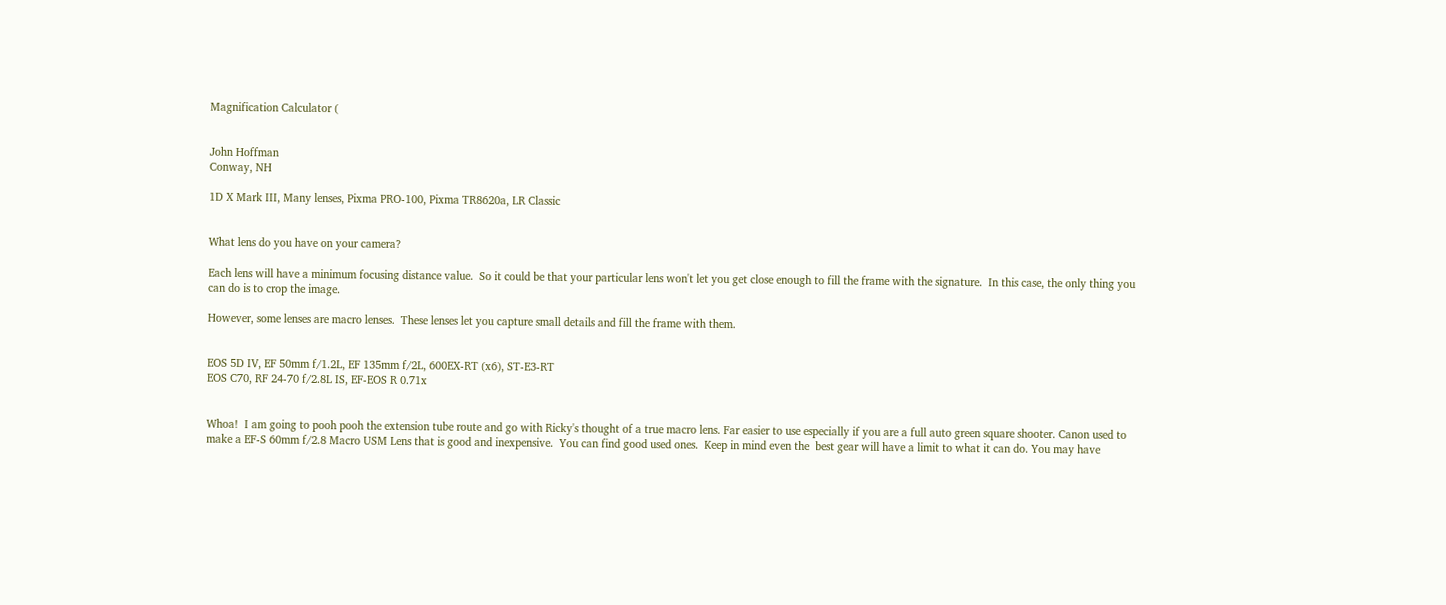Magnification Calculator (


John Hoffman
Conway, NH

1D X Mark III, Many lenses, Pixma PRO-100, Pixma TR8620a, LR Classic


What lens do you have on your camera?

Each lens will have a minimum focusing distance value.  So it could be that your particular lens won't let you get close enough to fill the frame with the signature.  In this case, the only thing you can do is to crop the image.

However, some lenses are macro lenses.  These lenses let you capture small details and fill the frame with them.


EOS 5D IV, EF 50mm f/1.2L, EF 135mm f/2L, 600EX-RT (x6), ST-E3-RT
EOS C70, RF 24-70 f/2.8L IS, EF-EOS R 0.71x


Whoa!  I am going to pooh pooh the extension tube route and go with Ricky's thought of a true macro lens. Far easier to use especially if you are a full auto green square shooter. Canon used to make a EF-S 60mm f/2.8 Macro USM Lens that is good and inexpensive.  You can find good used ones.  Keep in mind even the  best gear will have a limit to what it can do. You may have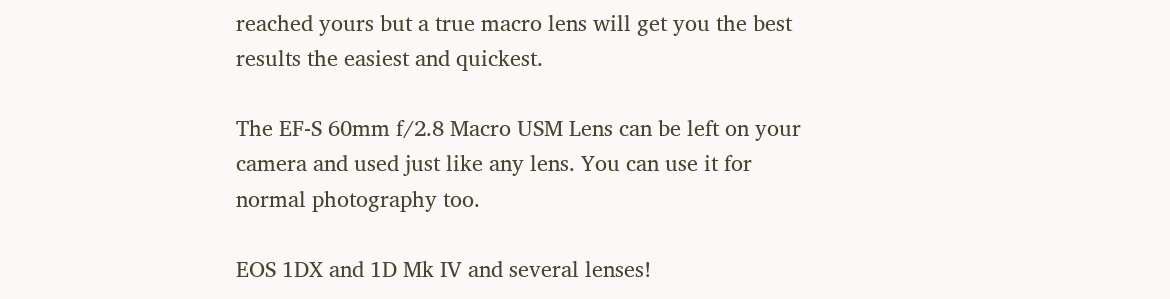reached yours but a true macro lens will get you the best results the easiest and quickest.

The EF-S 60mm f/2.8 Macro USM Lens can be left on your camera and used just like any lens. You can use it for normal photography too.

EOS 1DX and 1D Mk IV and several lenses!